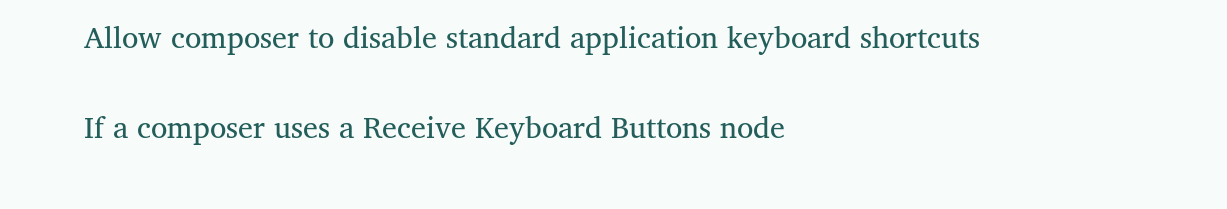Allow composer to disable standard application keyboard shortcuts

If a composer uses a Receive Keyboard Buttons node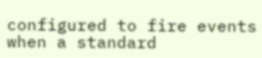configured to fire events when a standard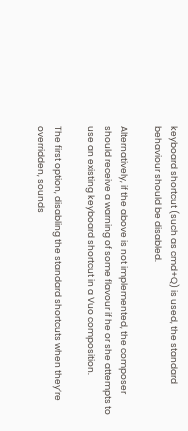keyboard shortcut (such as cmd+Q) is used, the standard behaviour should be disabled.

Alternatively, if the above is not implemented, the composer should receive a warning of some flavour if he or she attempts to use an existing keyboard shortcut in a Vuo composition.

The first option, disabling the standard shortcuts when they’re overridden, sounds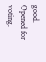good. Opened for voting.